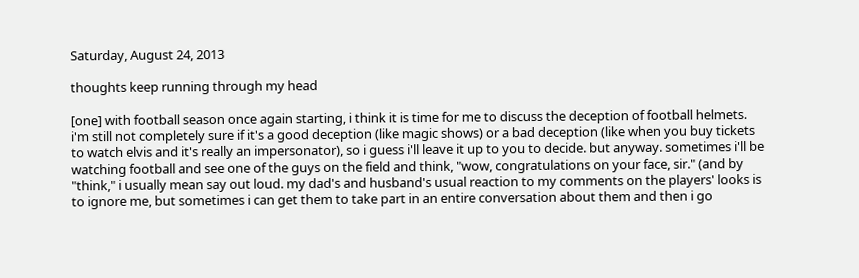Saturday, August 24, 2013

thoughts keep running through my head

[one] with football season once again starting, i think it is time for me to discuss the deception of football helmets. i'm still not completely sure if it's a good deception (like magic shows) or a bad deception (like when you buy tickets to watch elvis and it's really an impersonator), so i guess i'll leave it up to you to decide. but anyway. sometimes i'll be watching football and see one of the guys on the field and think, "wow, congratulations on your face, sir." (and by "think," i usually mean say out loud. my dad's and husband's usual reaction to my comments on the players' looks is to ignore me, but sometimes i can get them to take part in an entire conversation about them and then i go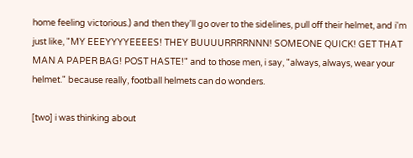home feeling victorious.) and then they'll go over to the sidelines, pull off their helmet, and i'm just like, "MY EEEYYYYEEEES! THEY BUUUURRRRNNN! SOMEONE QUICK! GET THAT MAN A PAPER BAG! POST HASTE!" and to those men, i say, "always, always, wear your helmet." because really, football helmets can do wonders.

[two] i was thinking about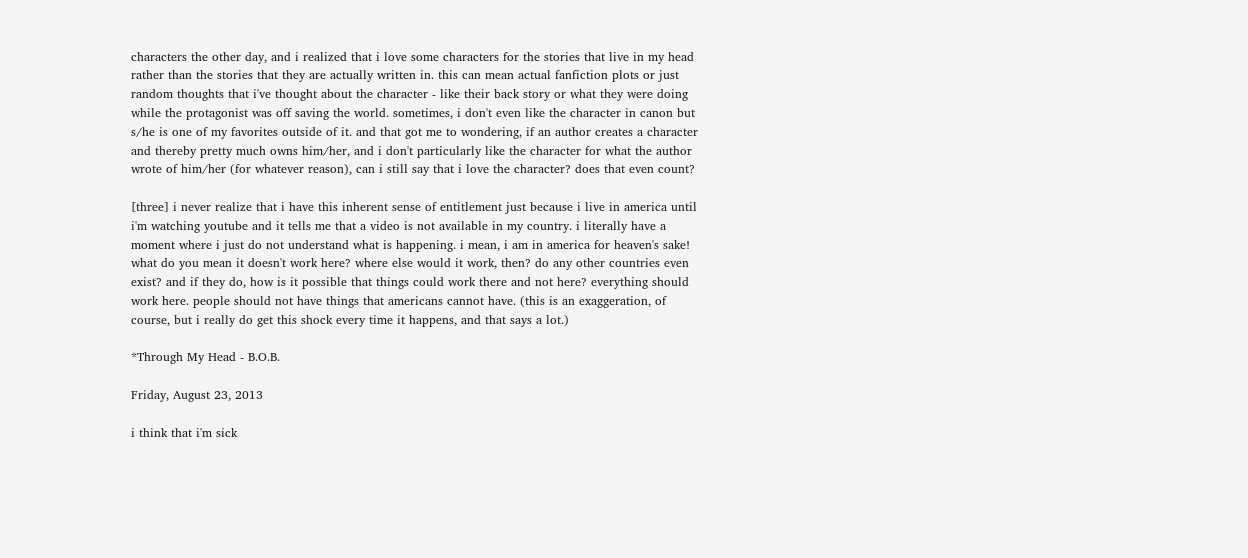characters the other day, and i realized that i love some characters for the stories that live in my head rather than the stories that they are actually written in. this can mean actual fanfiction plots or just random thoughts that i've thought about the character - like their back story or what they were doing while the protagonist was off saving the world. sometimes, i don't even like the character in canon but s/he is one of my favorites outside of it. and that got me to wondering, if an author creates a character and thereby pretty much owns him/her, and i don't particularly like the character for what the author wrote of him/her (for whatever reason), can i still say that i love the character? does that even count?

[three] i never realize that i have this inherent sense of entitlement just because i live in america until i'm watching youtube and it tells me that a video is not available in my country. i literally have a moment where i just do not understand what is happening. i mean, i am in america for heaven's sake! what do you mean it doesn't work here? where else would it work, then? do any other countries even exist? and if they do, how is it possible that things could work there and not here? everything should work here. people should not have things that americans cannot have. (this is an exaggeration, of course, but i really do get this shock every time it happens, and that says a lot.)

*Through My Head - B.O.B.

Friday, August 23, 2013

i think that i'm sick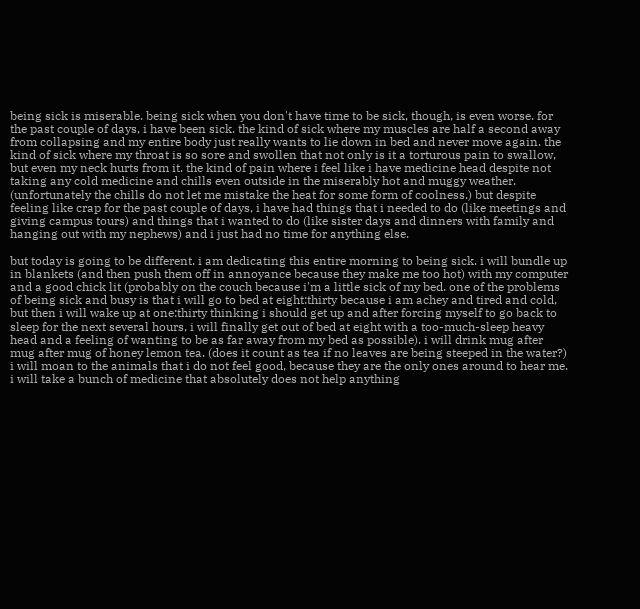being sick is miserable. being sick when you don't have time to be sick, though, is even worse. for the past couple of days, i have been sick. the kind of sick where my muscles are half a second away from collapsing and my entire body just really wants to lie down in bed and never move again. the kind of sick where my throat is so sore and swollen that not only is it a torturous pain to swallow, but even my neck hurts from it. the kind of pain where i feel like i have medicine head despite not taking any cold medicine and chills even outside in the miserably hot and muggy weather. (unfortunately the chills do not let me mistake the heat for some form of coolness.) but despite feeling like crap for the past couple of days, i have had things that i needed to do (like meetings and giving campus tours) and things that i wanted to do (like sister days and dinners with family and hanging out with my nephews) and i just had no time for anything else.

but today is going to be different. i am dedicating this entire morning to being sick. i will bundle up in blankets (and then push them off in annoyance because they make me too hot) with my computer and a good chick lit (probably on the couch because i'm a little sick of my bed. one of the problems of being sick and busy is that i will go to bed at eight:thirty because i am achey and tired and cold, but then i will wake up at one:thirty thinking i should get up and after forcing myself to go back to sleep for the next several hours, i will finally get out of bed at eight with a too-much-sleep heavy head and a feeling of wanting to be as far away from my bed as possible). i will drink mug after mug after mug of honey lemon tea. (does it count as tea if no leaves are being steeped in the water?) i will moan to the animals that i do not feel good, because they are the only ones around to hear me. i will take a bunch of medicine that absolutely does not help anything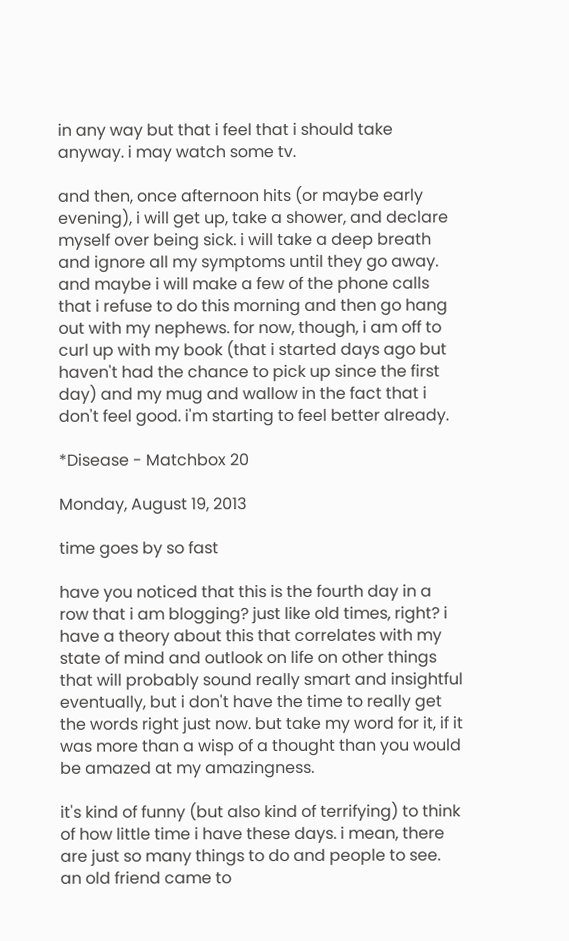in any way but that i feel that i should take anyway. i may watch some tv.

and then, once afternoon hits (or maybe early evening), i will get up, take a shower, and declare myself over being sick. i will take a deep breath and ignore all my symptoms until they go away. and maybe i will make a few of the phone calls that i refuse to do this morning and then go hang out with my nephews. for now, though, i am off to curl up with my book (that i started days ago but haven't had the chance to pick up since the first day) and my mug and wallow in the fact that i don't feel good. i'm starting to feel better already.

*Disease - Matchbox 20

Monday, August 19, 2013

time goes by so fast

have you noticed that this is the fourth day in a row that i am blogging? just like old times, right? i have a theory about this that correlates with my state of mind and outlook on life on other things that will probably sound really smart and insightful eventually, but i don't have the time to really get the words right just now. but take my word for it, if it was more than a wisp of a thought than you would be amazed at my amazingness.

it's kind of funny (but also kind of terrifying) to think of how little time i have these days. i mean, there are just so many things to do and people to see. an old friend came to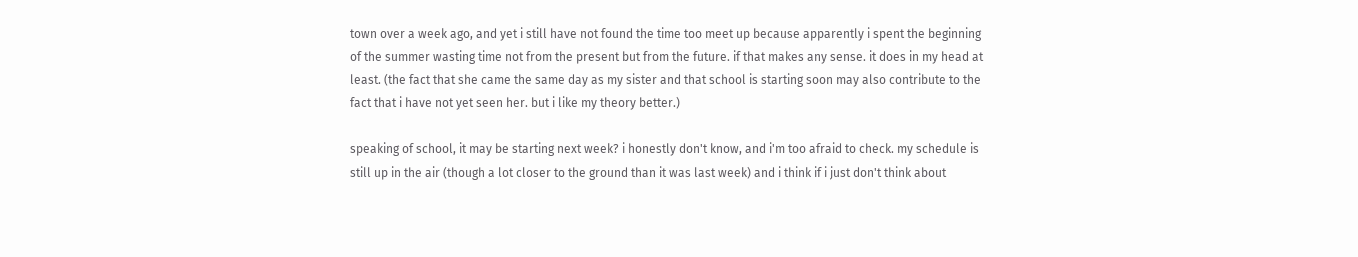town over a week ago, and yet i still have not found the time too meet up because apparently i spent the beginning of the summer wasting time not from the present but from the future. if that makes any sense. it does in my head at least. (the fact that she came the same day as my sister and that school is starting soon may also contribute to the fact that i have not yet seen her. but i like my theory better.)

speaking of school, it may be starting next week? i honestly don't know, and i'm too afraid to check. my schedule is still up in the air (though a lot closer to the ground than it was last week) and i think if i just don't think about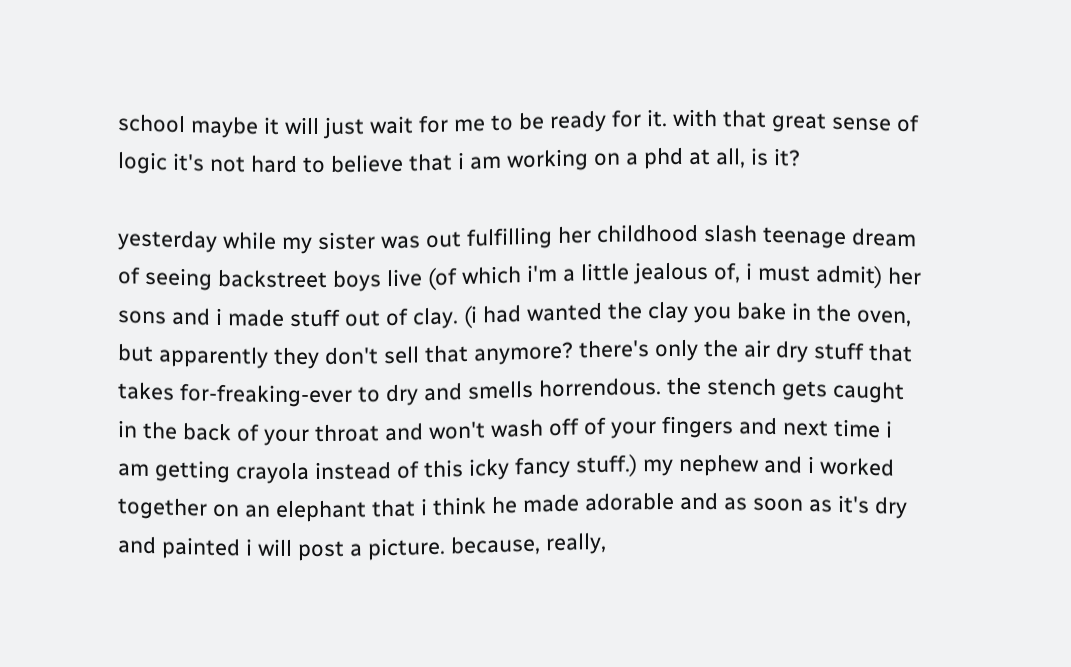school maybe it will just wait for me to be ready for it. with that great sense of logic it's not hard to believe that i am working on a phd at all, is it?

yesterday while my sister was out fulfilling her childhood slash teenage dream of seeing backstreet boys live (of which i'm a little jealous of, i must admit) her sons and i made stuff out of clay. (i had wanted the clay you bake in the oven, but apparently they don't sell that anymore? there's only the air dry stuff that takes for-freaking-ever to dry and smells horrendous. the stench gets caught in the back of your throat and won't wash off of your fingers and next time i am getting crayola instead of this icky fancy stuff.) my nephew and i worked together on an elephant that i think he made adorable and as soon as it's dry and painted i will post a picture. because, really,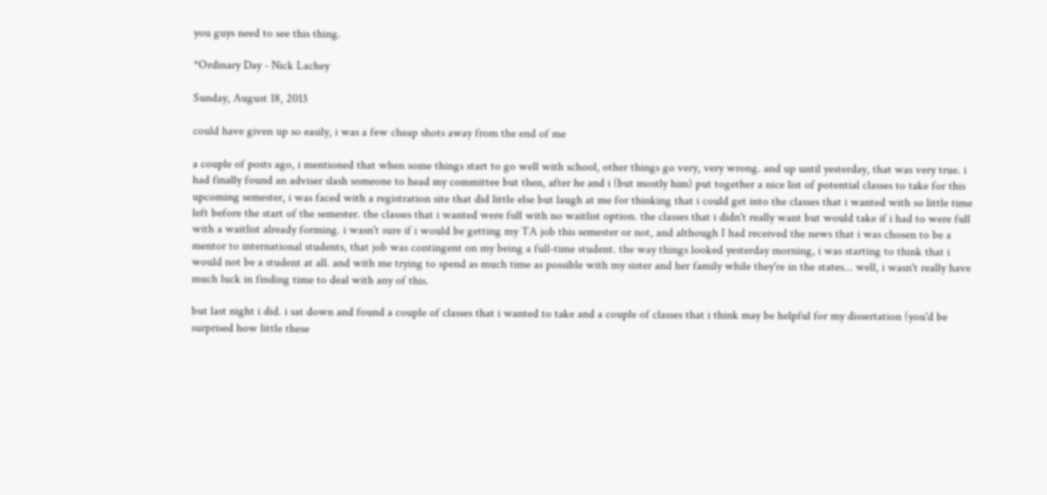you guys need to see this thing.

*Ordinary Day - Nick Lachey

Sunday, August 18, 2013

could have given up so easily, i was a few cheap shots away from the end of me

a couple of posts ago, i mentioned that when some things start to go well with school, other things go very, very wrong. and up until yesterday, that was very true. i had finally found an adviser slash someone to head my committee but then, after he and i (but mostly him) put together a nice list of potential classes to take for this upcoming semester, i was faced with a registration site that did little else but laugh at me for thinking that i could get into the classes that i wanted with so little time left before the start of the semester. the classes that i wanted were full with no waitlist option. the classes that i didn't really want but would take if i had to were full with a waitlist already forming. i wasn't sure if i would be getting my TA job this semester or not, and although I had received the news that i was chosen to be a mentor to international students, that job was contingent on my being a full-time student. the way things looked yesterday morning, i was starting to think that i would not be a student at all. and with me trying to spend as much time as possible with my sister and her family while they're in the states... well, i wasn't really have much luck in finding time to deal with any of this.

but last night i did. i sat down and found a couple of classes that i wanted to take and a couple of classes that i think may be helpful for my dissertation (you'd be surprised how little these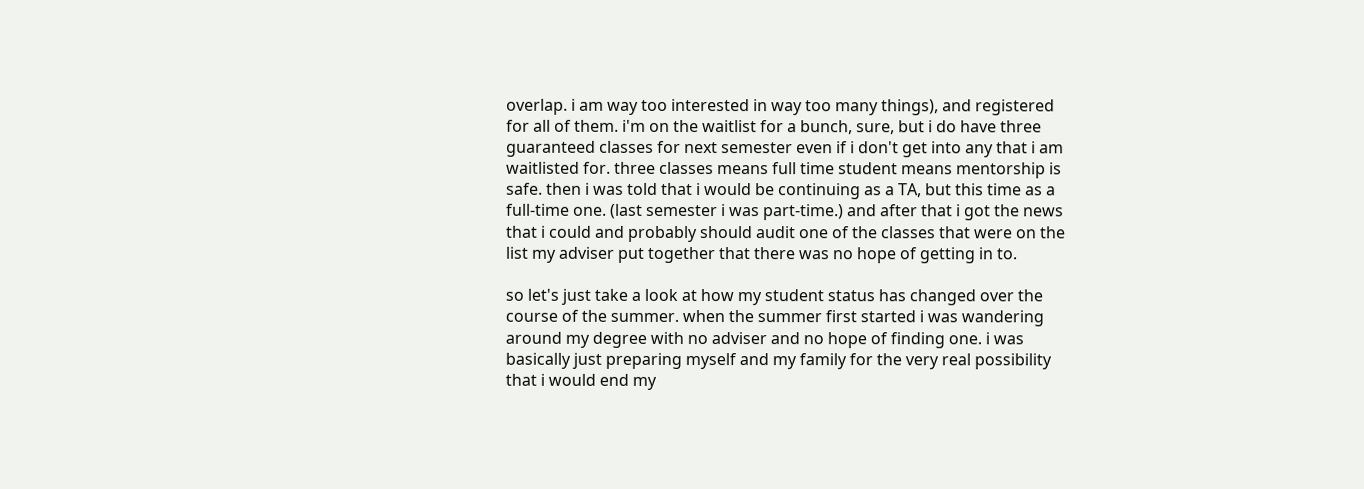overlap. i am way too interested in way too many things), and registered for all of them. i'm on the waitlist for a bunch, sure, but i do have three guaranteed classes for next semester even if i don't get into any that i am waitlisted for. three classes means full time student means mentorship is safe. then i was told that i would be continuing as a TA, but this time as a full-time one. (last semester i was part-time.) and after that i got the news that i could and probably should audit one of the classes that were on the list my adviser put together that there was no hope of getting in to.

so let's just take a look at how my student status has changed over the course of the summer. when the summer first started i was wandering around my degree with no adviser and no hope of finding one. i was basically just preparing myself and my family for the very real possibility that i would end my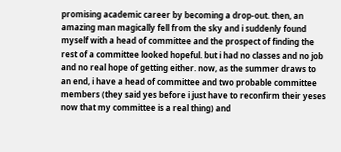promising academic career by becoming a drop-out. then, an amazing man magically fell from the sky and i suddenly found myself with a head of committee and the prospect of finding the rest of a committee looked hopeful. but i had no classes and no job and no real hope of getting either. now, as the summer draws to an end, i have a head of committee and two probable committee members (they said yes before i just have to reconfirm their yeses now that my committee is a real thing) and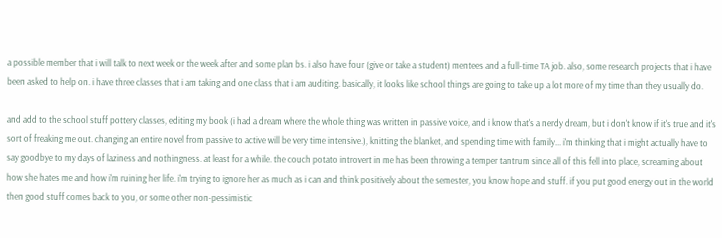a possible member that i will talk to next week or the week after and some plan bs. i also have four (give or take a student) mentees and a full-time TA job. also, some research projects that i have been asked to help on. i have three classes that i am taking and one class that i am auditing. basically, it looks like school things are going to take up a lot more of my time than they usually do.

and add to the school stuff pottery classes, editing my book (i had a dream where the whole thing was written in passive voice, and i know that's a nerdy dream, but i don't know if it's true and it's sort of freaking me out. changing an entire novel from passive to active will be very time intensive.), knitting the blanket, and spending time with family... i'm thinking that i might actually have to say goodbye to my days of laziness and nothingness. at least for a while. the couch potato introvert in me has been throwing a temper tantrum since all of this fell into place, screaming about how she hates me and how i'm ruining her life. i'm trying to ignore her as much as i can and think positively about the semester, you know hope and stuff. if you put good energy out in the world then good stuff comes back to you, or some other non-pessimistic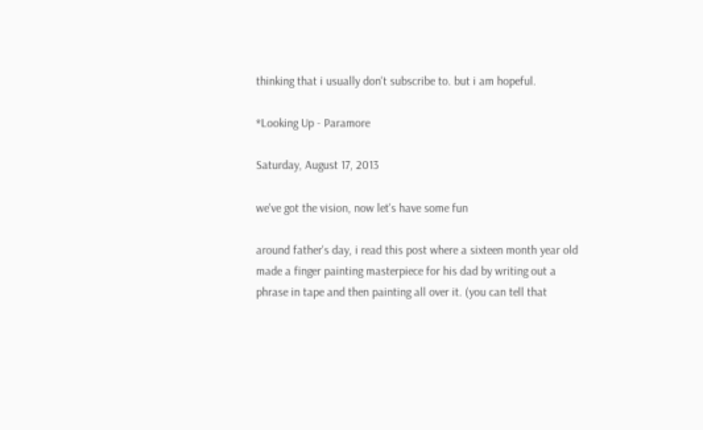thinking that i usually don't subscribe to. but i am hopeful.

*Looking Up - Paramore

Saturday, August 17, 2013

we've got the vision, now let's have some fun

around father's day, i read this post where a sixteen month year old made a finger painting masterpiece for his dad by writing out a phrase in tape and then painting all over it. (you can tell that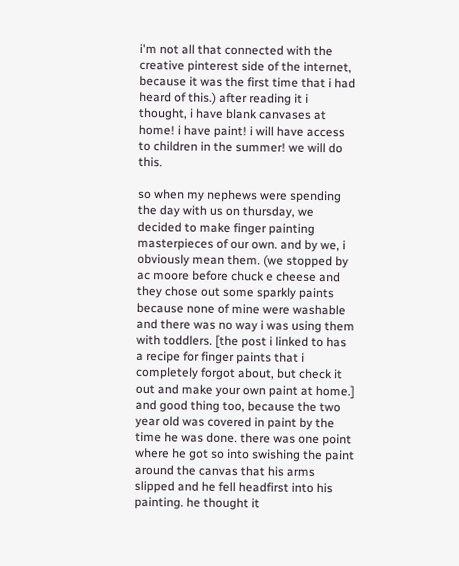i'm not all that connected with the creative pinterest side of the internet, because it was the first time that i had heard of this.) after reading it i thought, i have blank canvases at home! i have paint! i will have access to children in the summer! we will do this.

so when my nephews were spending the day with us on thursday, we decided to make finger painting masterpieces of our own. and by we, i obviously mean them. (we stopped by ac moore before chuck e cheese and they chose out some sparkly paints because none of mine were washable and there was no way i was using them with toddlers. [the post i linked to has a recipe for finger paints that i completely forgot about, but check it out and make your own paint at home.] and good thing too, because the two year old was covered in paint by the time he was done. there was one point where he got so into swishing the paint around the canvas that his arms slipped and he fell headfirst into his painting. he thought it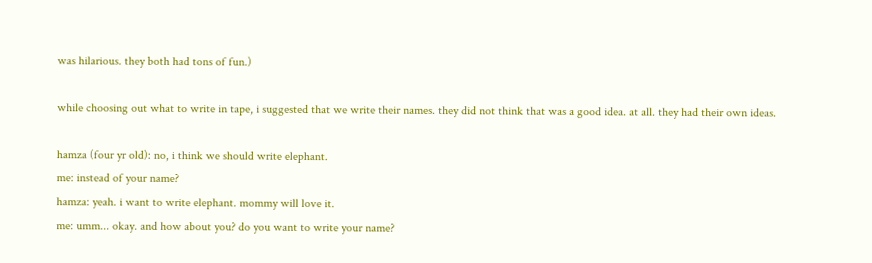was hilarious. they both had tons of fun.)

while choosing out what to write in tape, i suggested that we write their names. they did not think that was a good idea. at all. they had their own ideas.

hamza (four yr old): no, i think we should write elephant.
me: instead of your name?
hamza: yeah. i want to write elephant. mommy will love it.
me: umm... okay. and how about you? do you want to write your name?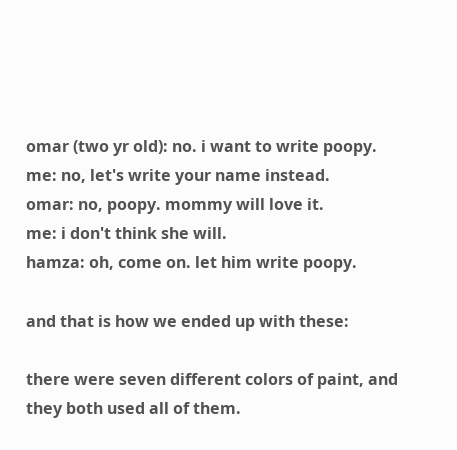omar (two yr old): no. i want to write poopy.
me: no, let's write your name instead.
omar: no, poopy. mommy will love it.
me: i don't think she will.
hamza: oh, come on. let him write poopy.

and that is how we ended up with these:

there were seven different colors of paint, and they both used all of them.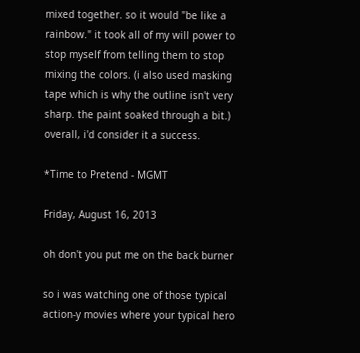mixed together. so it would "be like a rainbow." it took all of my will power to stop myself from telling them to stop mixing the colors. (i also used masking tape which is why the outline isn't very sharp. the paint soaked through a bit.) overall, i'd consider it a success.

*Time to Pretend - MGMT

Friday, August 16, 2013

oh don't you put me on the back burner

so i was watching one of those typical action-y movies where your typical hero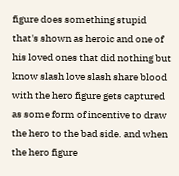figure does something stupid that's shown as heroic and one of his loved ones that did nothing but know slash love slash share blood with the hero figure gets captured as some form of incentive to draw the hero to the bad side. and when the hero figure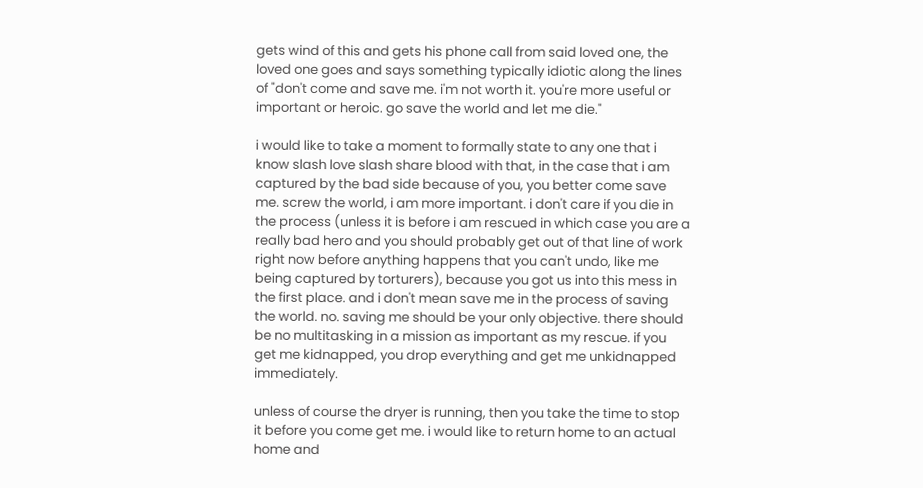gets wind of this and gets his phone call from said loved one, the loved one goes and says something typically idiotic along the lines of "don't come and save me. i'm not worth it. you're more useful or important or heroic. go save the world and let me die."

i would like to take a moment to formally state to any one that i know slash love slash share blood with that, in the case that i am captured by the bad side because of you, you better come save me. screw the world, i am more important. i don't care if you die in the process (unless it is before i am rescued in which case you are a really bad hero and you should probably get out of that line of work right now before anything happens that you can't undo, like me being captured by torturers), because you got us into this mess in the first place. and i don't mean save me in the process of saving the world. no. saving me should be your only objective. there should be no multitasking in a mission as important as my rescue. if you get me kidnapped, you drop everything and get me unkidnapped immediately.

unless of course the dryer is running, then you take the time to stop it before you come get me. i would like to return home to an actual home and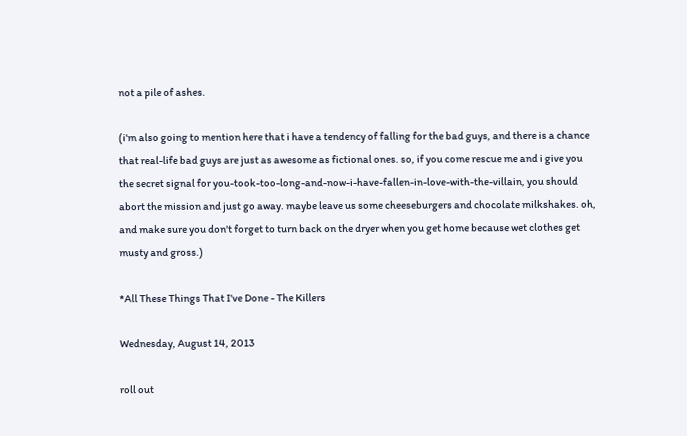not a pile of ashes.

(i'm also going to mention here that i have a tendency of falling for the bad guys, and there is a chance that real-life bad guys are just as awesome as fictional ones. so, if you come rescue me and i give you the secret signal for you-took-too-long-and-now-i-have-fallen-in-love-with-the-villain, you should abort the mission and just go away. maybe leave us some cheeseburgers and chocolate milkshakes. oh, and make sure you don't forget to turn back on the dryer when you get home because wet clothes get musty and gross.)

*All These Things That I've Done - The Killers

Wednesday, August 14, 2013

roll out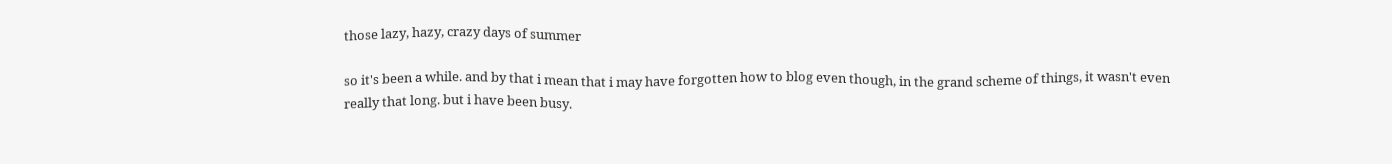those lazy, hazy, crazy days of summer

so it's been a while. and by that i mean that i may have forgotten how to blog even though, in the grand scheme of things, it wasn't even really that long. but i have been busy.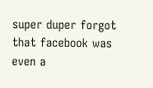super duper forgot that facebook was even a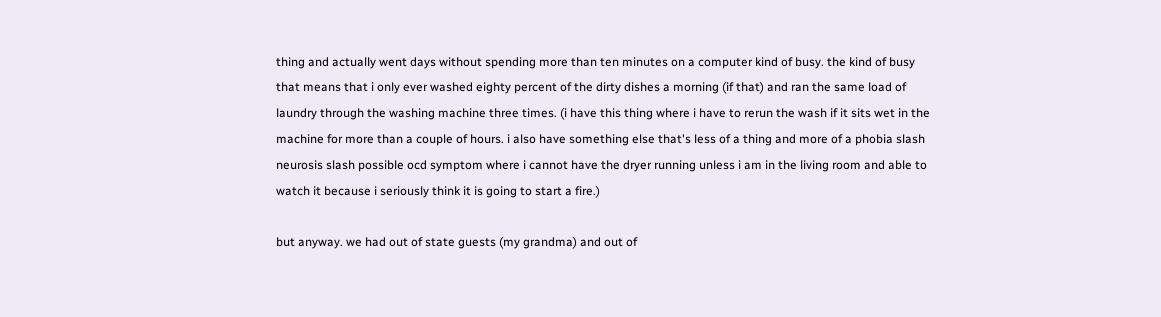thing and actually went days without spending more than ten minutes on a computer kind of busy. the kind of busy that means that i only ever washed eighty percent of the dirty dishes a morning (if that) and ran the same load of laundry through the washing machine three times. (i have this thing where i have to rerun the wash if it sits wet in the machine for more than a couple of hours. i also have something else that's less of a thing and more of a phobia slash neurosis slash possible ocd symptom where i cannot have the dryer running unless i am in the living room and able to watch it because i seriously think it is going to start a fire.)

but anyway. we had out of state guests (my grandma) and out of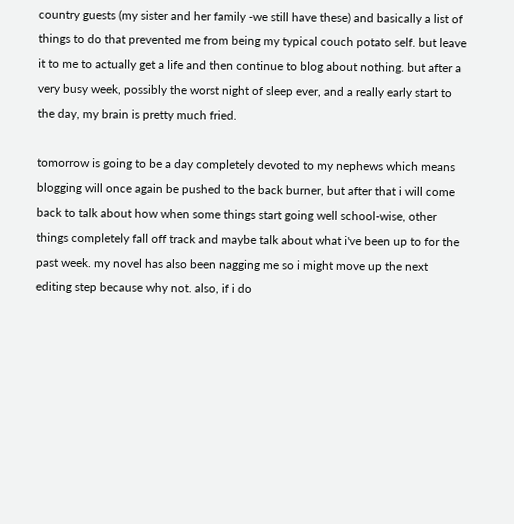country guests (my sister and her family -we still have these) and basically a list of things to do that prevented me from being my typical couch potato self. but leave it to me to actually get a life and then continue to blog about nothing. but after a very busy week, possibly the worst night of sleep ever, and a really early start to the day, my brain is pretty much fried.

tomorrow is going to be a day completely devoted to my nephews which means blogging will once again be pushed to the back burner, but after that i will come back to talk about how when some things start going well school-wise, other things completely fall off track and maybe talk about what i've been up to for the past week. my novel has also been nagging me so i might move up the next editing step because why not. also, if i do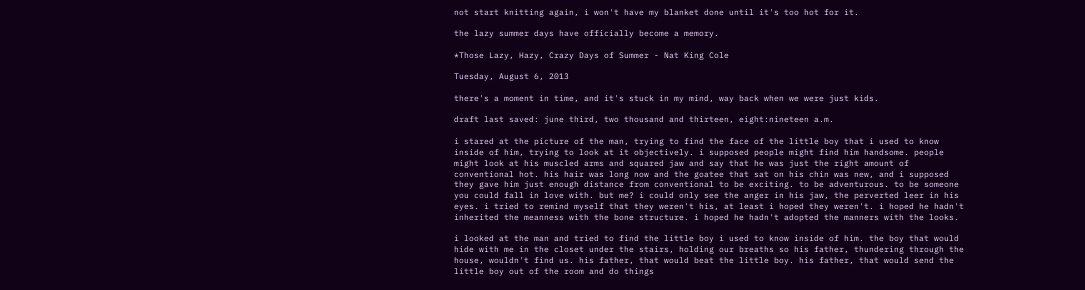not start knitting again, i won't have my blanket done until it's too hot for it.

the lazy summer days have officially become a memory.

*Those Lazy, Hazy, Crazy Days of Summer - Nat King Cole

Tuesday, August 6, 2013

there's a moment in time, and it's stuck in my mind, way back when we were just kids.

draft last saved: june third, two thousand and thirteen, eight:nineteen a.m.

i stared at the picture of the man, trying to find the face of the little boy that i used to know inside of him, trying to look at it objectively. i supposed people might find him handsome. people might look at his muscled arms and squared jaw and say that he was just the right amount of conventional hot. his hair was long now and the goatee that sat on his chin was new, and i supposed they gave him just enough distance from conventional to be exciting. to be adventurous. to be someone you could fall in love with. but me? i could only see the anger in his jaw, the perverted leer in his eyes. i tried to remind myself that they weren't his, at least i hoped they weren't. i hoped he hadn't inherited the meanness with the bone structure. i hoped he hadn't adopted the manners with the looks.

i looked at the man and tried to find the little boy i used to know inside of him. the boy that would hide with me in the closet under the stairs, holding our breaths so his father, thundering through the house, wouldn't find us. his father, that would beat the little boy. his father, that would send the little boy out of the room and do things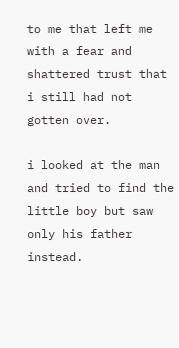to me that left me with a fear and shattered trust that i still had not gotten over.

i looked at the man and tried to find the little boy but saw only his father instead.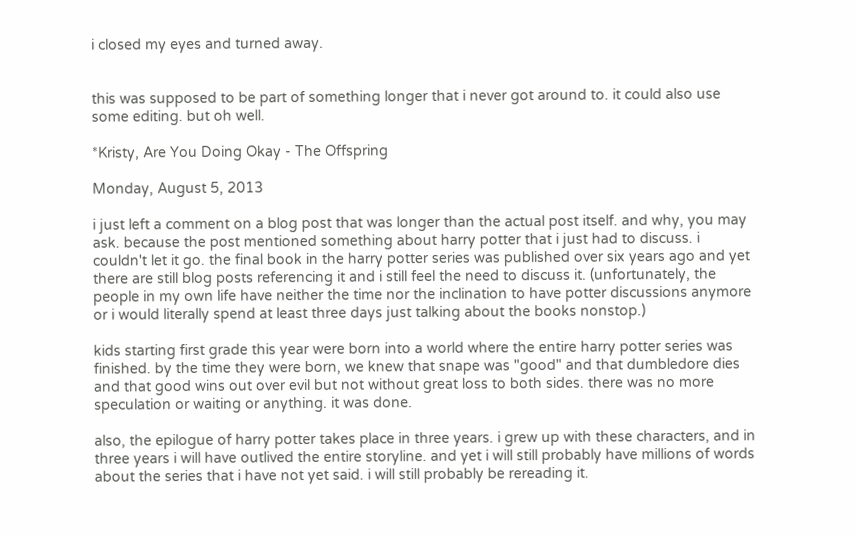i closed my eyes and turned away.


this was supposed to be part of something longer that i never got around to. it could also use some editing. but oh well.

*Kristy, Are You Doing Okay - The Offspring

Monday, August 5, 2013

i just left a comment on a blog post that was longer than the actual post itself. and why, you may ask. because the post mentioned something about harry potter that i just had to discuss. i couldn't let it go. the final book in the harry potter series was published over six years ago and yet there are still blog posts referencing it and i still feel the need to discuss it. (unfortunately, the people in my own life have neither the time nor the inclination to have potter discussions anymore or i would literally spend at least three days just talking about the books nonstop.)

kids starting first grade this year were born into a world where the entire harry potter series was finished. by the time they were born, we knew that snape was "good" and that dumbledore dies and that good wins out over evil but not without great loss to both sides. there was no more speculation or waiting or anything. it was done.

also, the epilogue of harry potter takes place in three years. i grew up with these characters, and in three years i will have outlived the entire storyline. and yet i will still probably have millions of words about the series that i have not yet said. i will still probably be rereading it.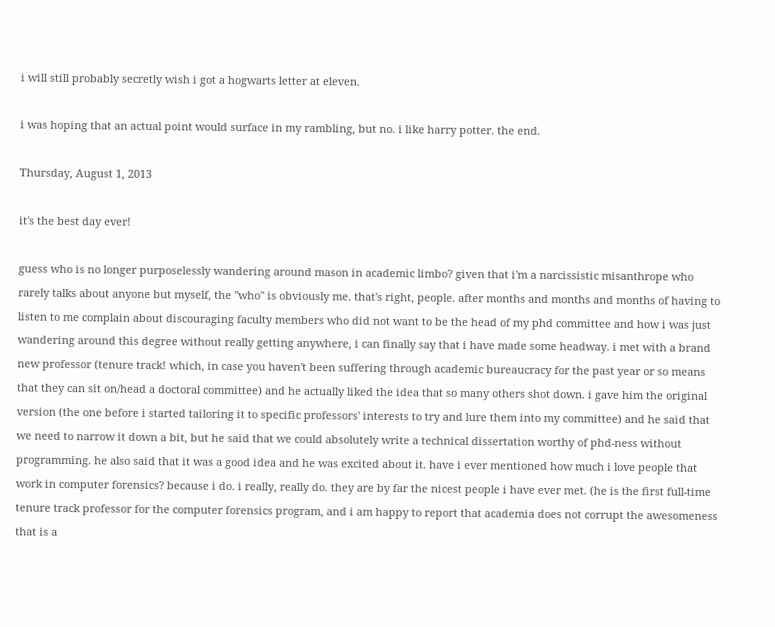i will still probably secretly wish i got a hogwarts letter at eleven.

i was hoping that an actual point would surface in my rambling, but no. i like harry potter. the end.

Thursday, August 1, 2013

it's the best day ever!

guess who is no longer purposelessly wandering around mason in academic limbo? given that i'm a narcissistic misanthrope who rarely talks about anyone but myself, the "who" is obviously me. that's right, people. after months and months and months of having to listen to me complain about discouraging faculty members who did not want to be the head of my phd committee and how i was just wandering around this degree without really getting anywhere, i can finally say that i have made some headway. i met with a brand new professor (tenure track! which, in case you haven't been suffering through academic bureaucracy for the past year or so means that they can sit on/head a doctoral committee) and he actually liked the idea that so many others shot down. i gave him the original version (the one before i started tailoring it to specific professors' interests to try and lure them into my committee) and he said that we need to narrow it down a bit, but he said that we could absolutely write a technical dissertation worthy of phd-ness without programming. he also said that it was a good idea and he was excited about it. have i ever mentioned how much i love people that work in computer forensics? because i do. i really, really do. they are by far the nicest people i have ever met. (he is the first full-time tenure track professor for the computer forensics program, and i am happy to report that academia does not corrupt the awesomeness that is a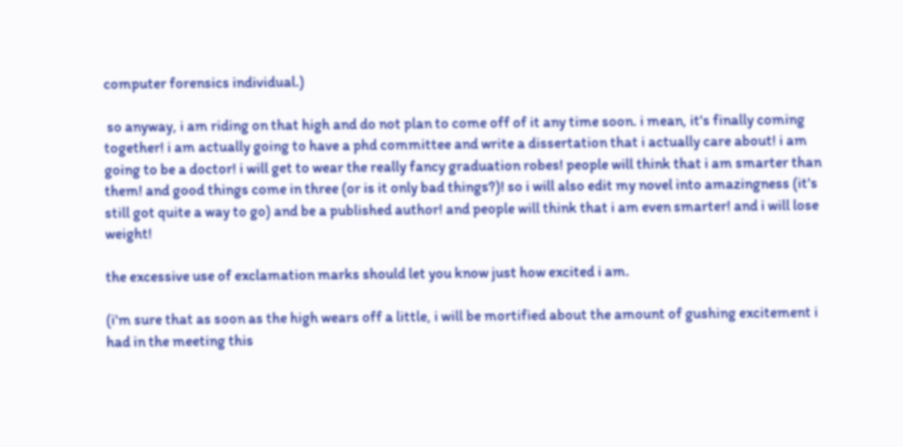computer forensics individual.)

 so anyway, i am riding on that high and do not plan to come off of it any time soon. i mean, it's finally coming together! i am actually going to have a phd committee and write a dissertation that i actually care about! i am going to be a doctor! i will get to wear the really fancy graduation robes! people will think that i am smarter than them! and good things come in three (or is it only bad things?)! so i will also edit my novel into amazingness (it's still got quite a way to go) and be a published author! and people will think that i am even smarter! and i will lose weight!

the excessive use of exclamation marks should let you know just how excited i am.

(i'm sure that as soon as the high wears off a little, i will be mortified about the amount of gushing excitement i had in the meeting this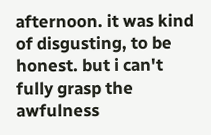afternoon. it was kind of disgusting, to be honest. but i can't fully grasp the awfulness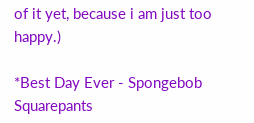of it yet, because i am just too happy.)

*Best Day Ever - Spongebob Squarepants